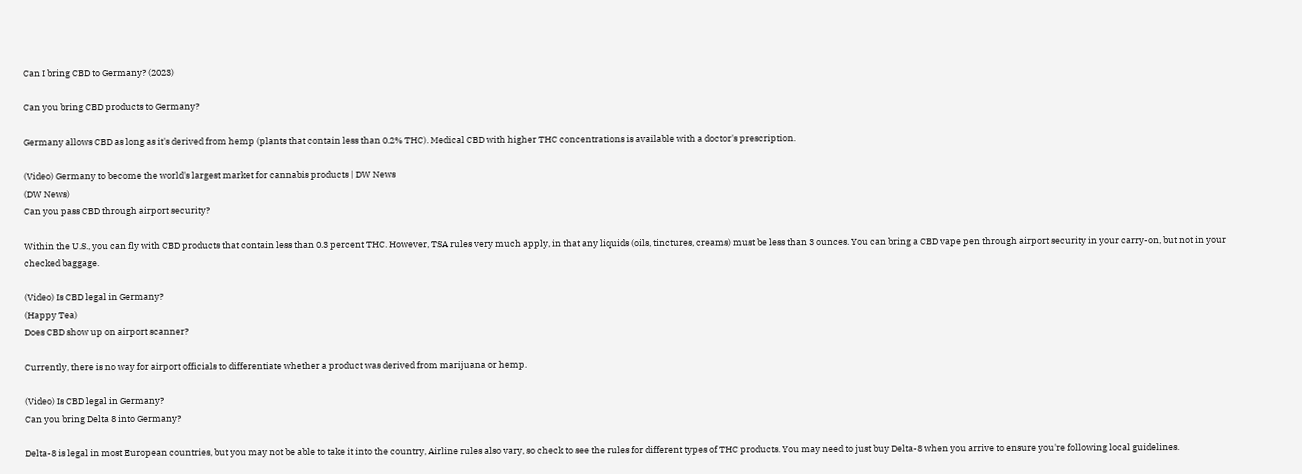Can I bring CBD to Germany? (2023)

Can you bring CBD products to Germany?

Germany allows CBD as long as it's derived from hemp (plants that contain less than 0.2% THC). Medical CBD with higher THC concentrations is available with a doctor's prescription.

(Video) Germany to become the world's largest market for cannabis products | DW News
(DW News)
Can you pass CBD through airport security?

Within the U.S., you can fly with CBD products that contain less than 0.3 percent THC. However, TSA rules very much apply, in that any liquids (oils, tinctures, creams) must be less than 3 ounces. You can bring a CBD vape pen through airport security in your carry-on, but not in your checked baggage.

(Video) Is CBD legal in Germany?
(Happy Tea)
Does CBD show up on airport scanner?

Currently, there is no way for airport officials to differentiate whether a product was derived from marijuana or hemp.

(Video) Is CBD legal in Germany?
Can you bring Delta 8 into Germany?

Delta-8 is legal in most European countries, but you may not be able to take it into the country, Airline rules also vary, so check to see the rules for different types of THC products. You may need to just buy Delta-8 when you arrive to ensure you're following local guidelines.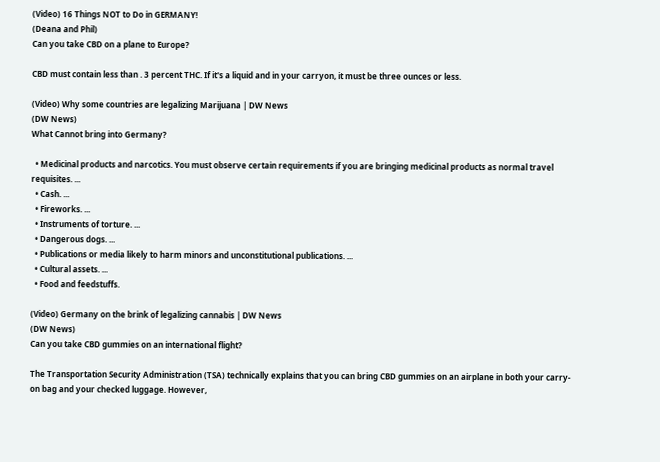(Video) 16 Things NOT to Do in GERMANY!
(Deana and Phil)
Can you take CBD on a plane to Europe?

CBD must contain less than . 3 percent THC. If it's a liquid and in your carryon, it must be three ounces or less.

(Video) Why some countries are legalizing Marijuana | DW News
(DW News)
What Cannot bring into Germany?

  • Medicinal products and narcotics. You must observe certain requirements if you are bringing medicinal products as normal travel requisites. ...
  • Cash. ...
  • Fireworks. ...
  • Instruments of torture. ...
  • Dangerous dogs. ...
  • Publications or media likely to harm minors and unconstitutional publications. ...
  • Cultural assets. ...
  • Food and feedstuffs.

(Video) Germany on the brink of legalizing cannabis | DW News
(DW News)
Can you take CBD gummies on an international flight?

The Transportation Security Administration (TSA) technically explains that you can bring CBD gummies on an airplane in both your carry-on bag and your checked luggage. However,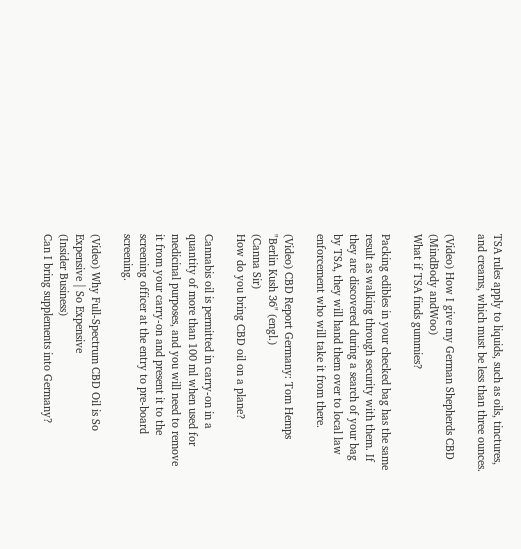TSA rules apply to liquids, such as oils, tinctures, and creams, which must be less than three ounces.

(Video) How I give my German Shepherds CBD
(MindBody andWoo)
What if TSA finds gummies?

Packing edibles in your checked bag has the same result as walking through security with them. If they are discovered during a search of your bag by TSA, they will hand them over to local law enforcement who will take it from there.

(Video) CBD Report Germany: Tom Hemps "Berlin Kush 36" (engl.)
(Canna Sir)
How do you bring CBD oil on a plane?

Cannabis oil is permitted in carry-on in a quantity of more than 100 ml when used for medicinal purposes, and you will need to remove it from your carry-on and present it to the screening officer at the entry to pre-board screening.

(Video) Why Full-Spectrum CBD Oil is So Expensive | So Expensive
(Insider Business)
Can I bring supplements into Germany?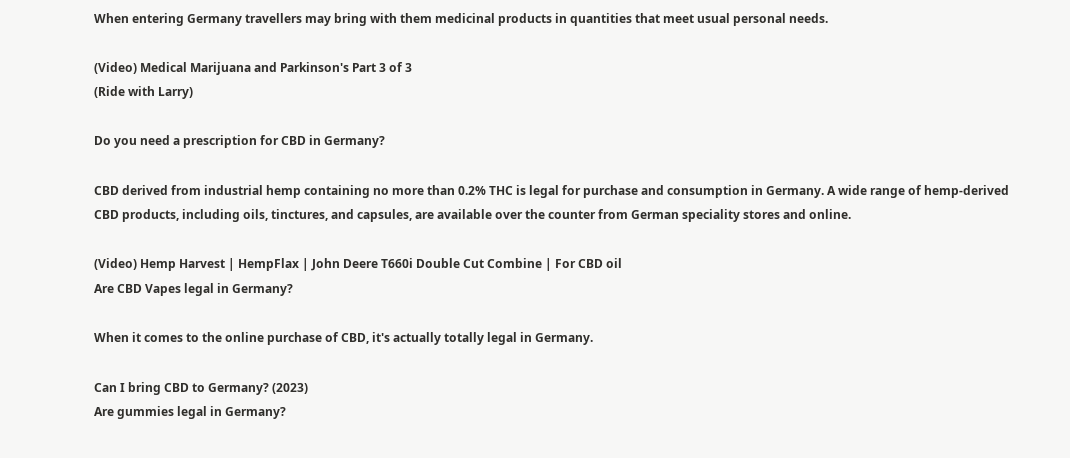When entering Germany travellers may bring with them medicinal products in quantities that meet usual personal needs.

(Video) Medical Marijuana and Parkinson's Part 3 of 3
(Ride with Larry)

Do you need a prescription for CBD in Germany?

CBD derived from industrial hemp containing no more than 0.2% THC is legal for purchase and consumption in Germany. A wide range of hemp-derived CBD products, including oils, tinctures, and capsules, are available over the counter from German speciality stores and online.

(Video) Hemp Harvest | HempFlax | John Deere T660i Double Cut Combine | For CBD oil
Are CBD Vapes legal in Germany?

When it comes to the online purchase of CBD, it's actually totally legal in Germany.

Can I bring CBD to Germany? (2023)
Are gummies legal in Germany?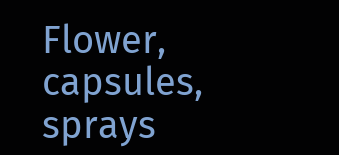Flower, capsules, sprays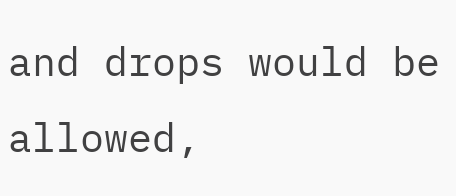and drops would be allowed,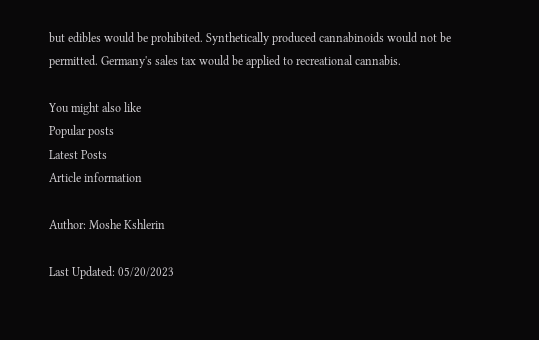but edibles would be prohibited. Synthetically produced cannabinoids would not be permitted. Germany's sales tax would be applied to recreational cannabis.

You might also like
Popular posts
Latest Posts
Article information

Author: Moshe Kshlerin

Last Updated: 05/20/2023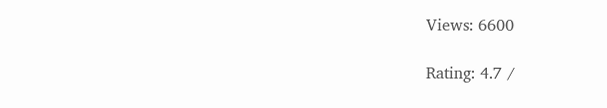Views: 6600

Rating: 4.7 /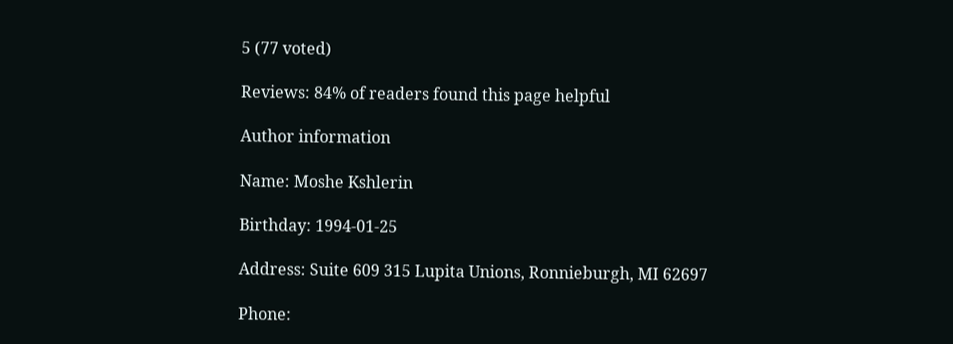5 (77 voted)

Reviews: 84% of readers found this page helpful

Author information

Name: Moshe Kshlerin

Birthday: 1994-01-25

Address: Suite 609 315 Lupita Unions, Ronnieburgh, MI 62697

Phone: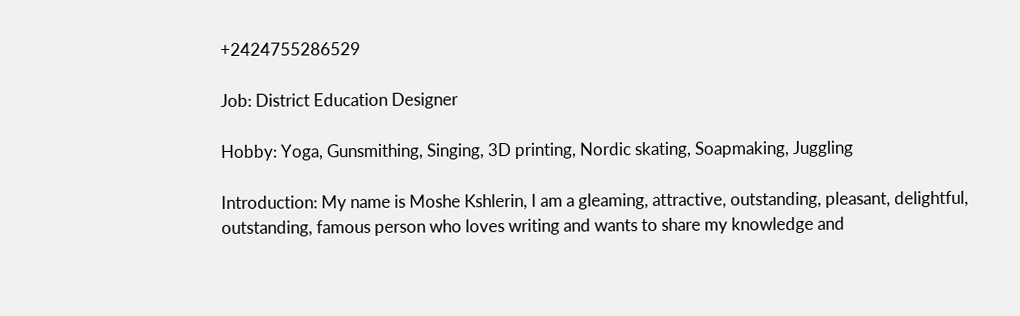+2424755286529

Job: District Education Designer

Hobby: Yoga, Gunsmithing, Singing, 3D printing, Nordic skating, Soapmaking, Juggling

Introduction: My name is Moshe Kshlerin, I am a gleaming, attractive, outstanding, pleasant, delightful, outstanding, famous person who loves writing and wants to share my knowledge and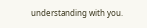understanding with you.